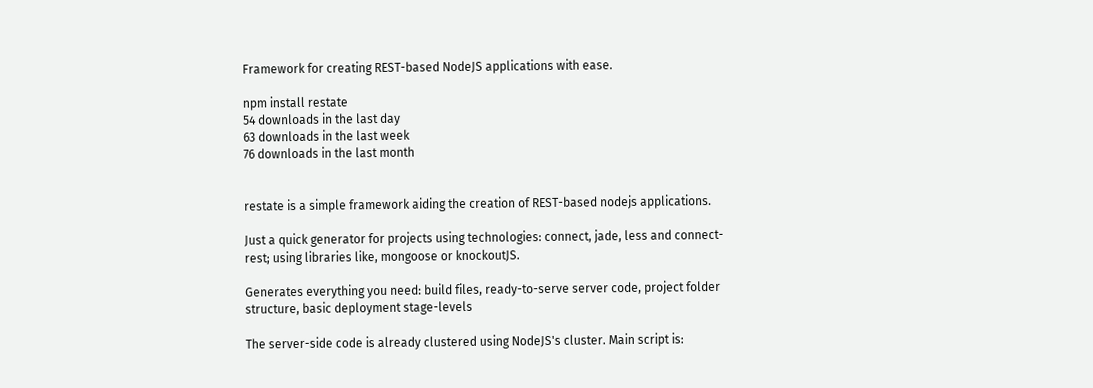Framework for creating REST-based NodeJS applications with ease.

npm install restate
54 downloads in the last day
63 downloads in the last week
76 downloads in the last month


restate is a simple framework aiding the creation of REST-based nodejs applications.

Just a quick generator for projects using technologies: connect, jade, less and connect-rest; using libraries like, mongoose or knockoutJS.

Generates everything you need: build files, ready-to-serve server code, project folder structure, basic deployment stage-levels

The server-side code is already clustered using NodeJS's cluster. Main script is: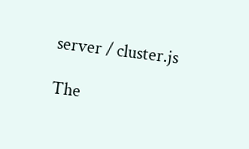server / cluster.js

The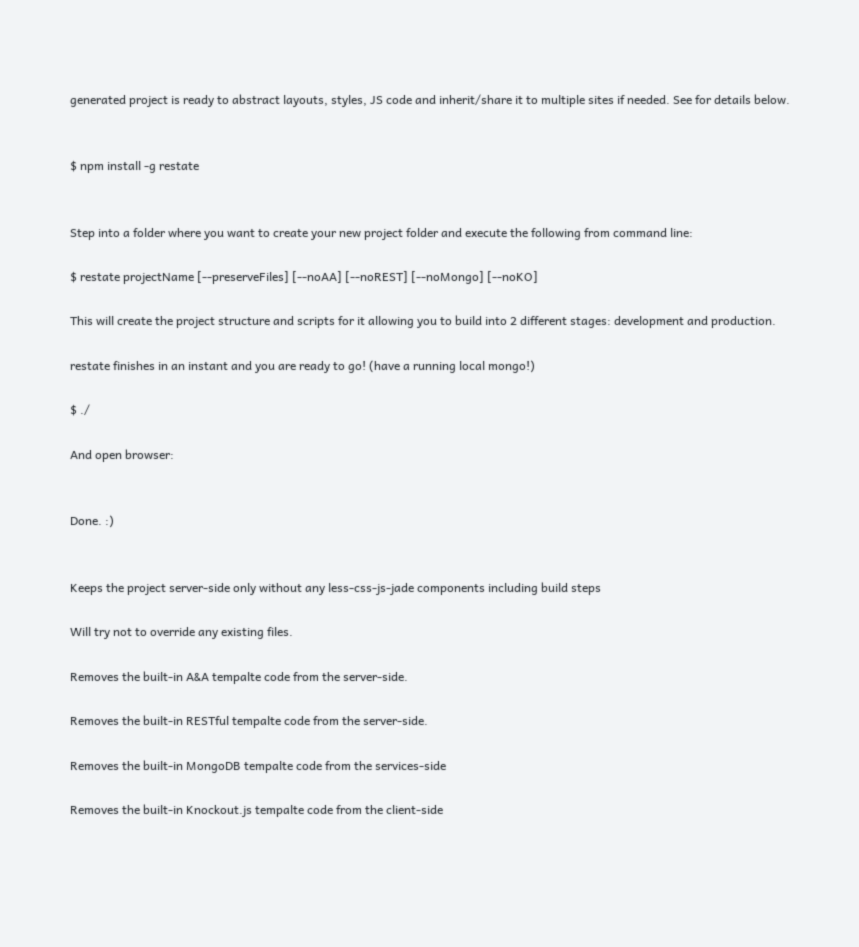generated project is ready to abstract layouts, styles, JS code and inherit/share it to multiple sites if needed. See for details below.


$ npm install -g restate


Step into a folder where you want to create your new project folder and execute the following from command line:

$ restate projectName [--preserveFiles] [--noAA] [--noREST] [--noMongo] [--noKO]

This will create the project structure and scripts for it allowing you to build into 2 different stages: development and production.

restate finishes in an instant and you are ready to go! (have a running local mongo!)

$ ./

And open browser:


Done. :)


Keeps the project server-side only without any less-css-js-jade components including build steps

Will try not to override any existing files.

Removes the built-in A&A tempalte code from the server-side.

Removes the built-in RESTful tempalte code from the server-side.

Removes the built-in MongoDB tempalte code from the services-side

Removes the built-in Knockout.js tempalte code from the client-side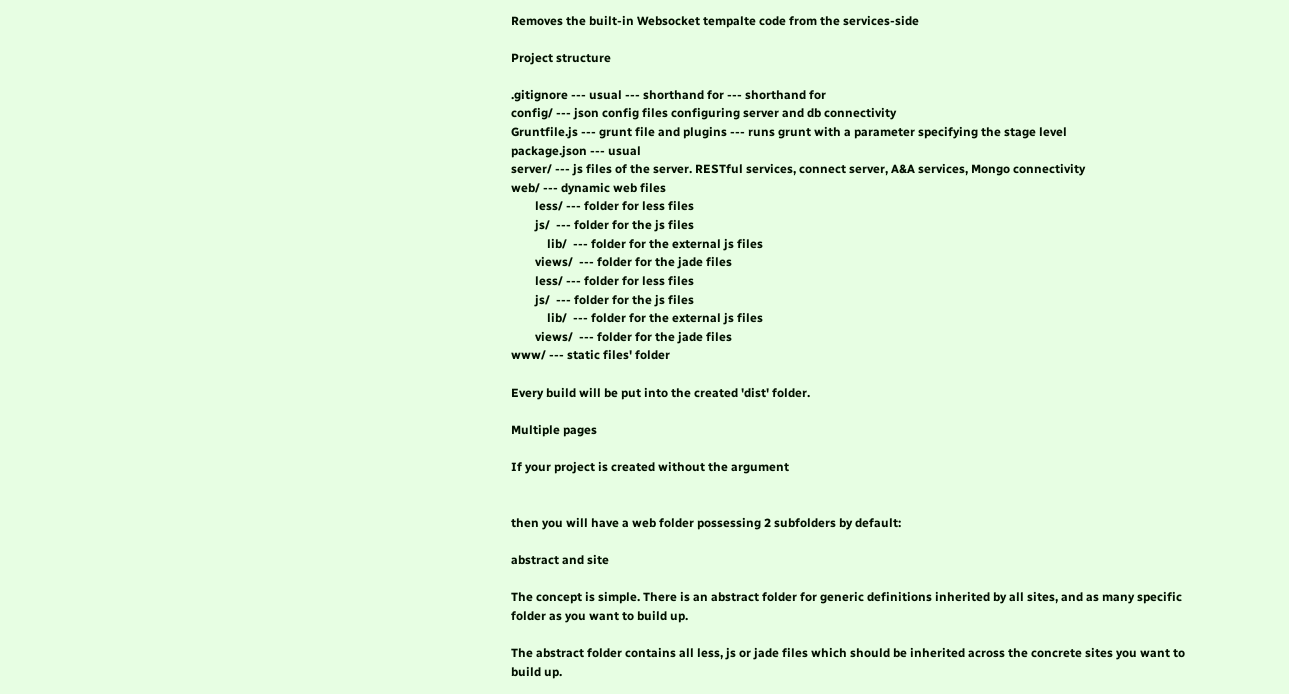Removes the built-in Websocket tempalte code from the services-side

Project structure

.gitignore --- usual --- shorthand for --- shorthand for
config/ --- json config files configuring server and db connectivity
Gruntfile.js --- grunt file and plugins --- runs grunt with a parameter specifying the stage level
package.json --- usual
server/ --- js files of the server. RESTful services, connect server, A&A services, Mongo connectivity
web/ --- dynamic web files
        less/ --- folder for less files
        js/  --- folder for the js files
            lib/  --- folder for the external js files
        views/  --- folder for the jade files
        less/ --- folder for less files
        js/  --- folder for the js files
            lib/  --- folder for the external js files
        views/  --- folder for the jade files
www/ --- static files' folder

Every build will be put into the created 'dist' folder.

Multiple pages

If your project is created without the argument


then you will have a web folder possessing 2 subfolders by default:

abstract and site

The concept is simple. There is an abstract folder for generic definitions inherited by all sites, and as many specific folder as you want to build up.

The abstract folder contains all less, js or jade files which should be inherited across the concrete sites you want to build up.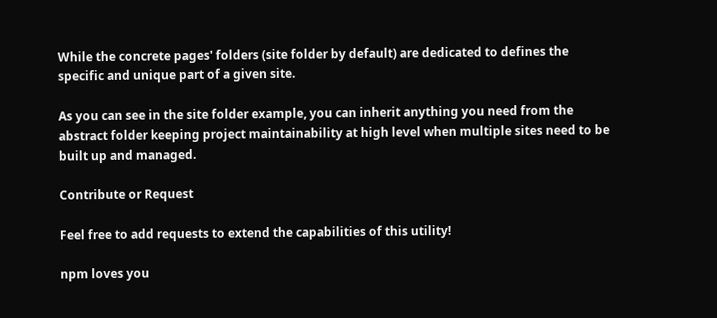While the concrete pages' folders (site folder by default) are dedicated to defines the specific and unique part of a given site.

As you can see in the site folder example, you can inherit anything you need from the abstract folder keeping project maintainability at high level when multiple sites need to be built up and managed.

Contribute or Request

Feel free to add requests to extend the capabilities of this utility!

npm loves you